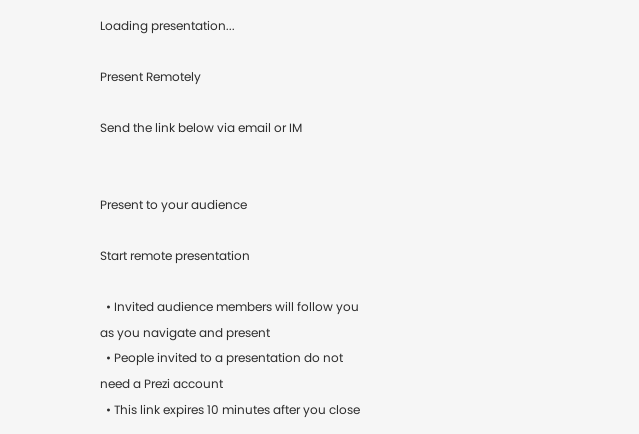Loading presentation...

Present Remotely

Send the link below via email or IM


Present to your audience

Start remote presentation

  • Invited audience members will follow you as you navigate and present
  • People invited to a presentation do not need a Prezi account
  • This link expires 10 minutes after you close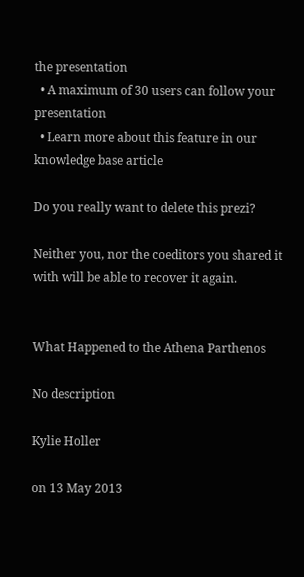the presentation
  • A maximum of 30 users can follow your presentation
  • Learn more about this feature in our knowledge base article

Do you really want to delete this prezi?

Neither you, nor the coeditors you shared it with will be able to recover it again.


What Happened to the Athena Parthenos

No description

Kylie Holler

on 13 May 2013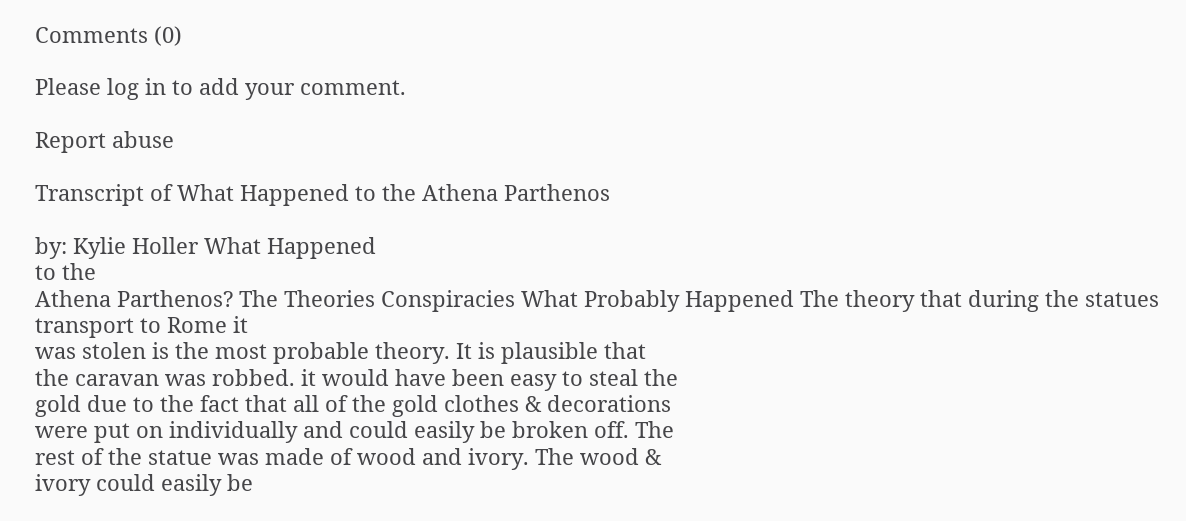Comments (0)

Please log in to add your comment.

Report abuse

Transcript of What Happened to the Athena Parthenos

by: Kylie Holler What Happened
to the
Athena Parthenos? The Theories Conspiracies What Probably Happened The theory that during the statues transport to Rome it
was stolen is the most probable theory. It is plausible that
the caravan was robbed. it would have been easy to steal the
gold due to the fact that all of the gold clothes & decorations
were put on individually and could easily be broken off. The
rest of the statue was made of wood and ivory. The wood &
ivory could easily be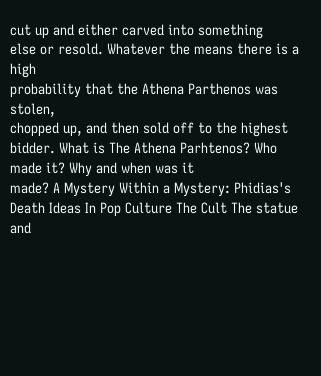cut up and either carved into something
else or resold. Whatever the means there is a high
probability that the Athena Parthenos was stolen,
chopped up, and then sold off to the highest bidder. What is The Athena Parhtenos? Who made it? Why and when was it
made? A Mystery Within a Mystery: Phidias's Death Ideas In Pop Culture The Cult The statue and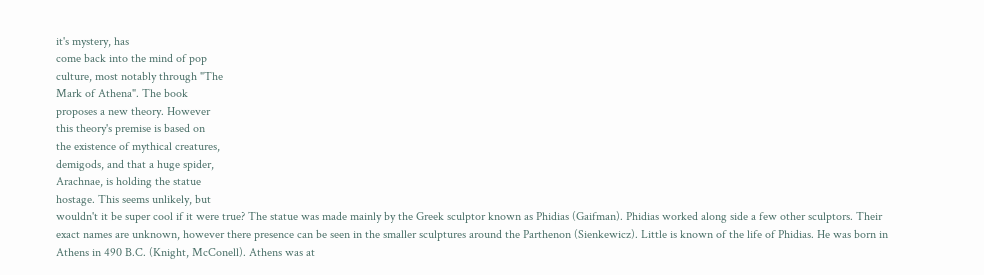it's mystery, has
come back into the mind of pop
culture, most notably through "The
Mark of Athena". The book
proposes a new theory. However
this theory's premise is based on
the existence of mythical creatures,
demigods, and that a huge spider,
Arachnae, is holding the statue
hostage. This seems unlikely, but
wouldn't it be super cool if it were true? The statue was made mainly by the Greek sculptor known as Phidias (Gaifman). Phidias worked along side a few other sculptors. Their exact names are unknown, however there presence can be seen in the smaller sculptures around the Parthenon (Sienkewicz). Little is known of the life of Phidias. He was born in
Athens in 490 B.C. (Knight, McConell). Athens was at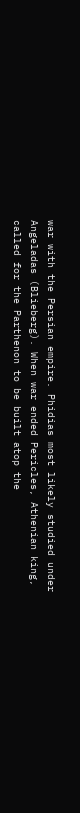war with the Persian empire. Phidias most likely studied under
Angeladas (Blieberg). When war ended Pericles, Athenian king, called for the Parthenon to be built atop the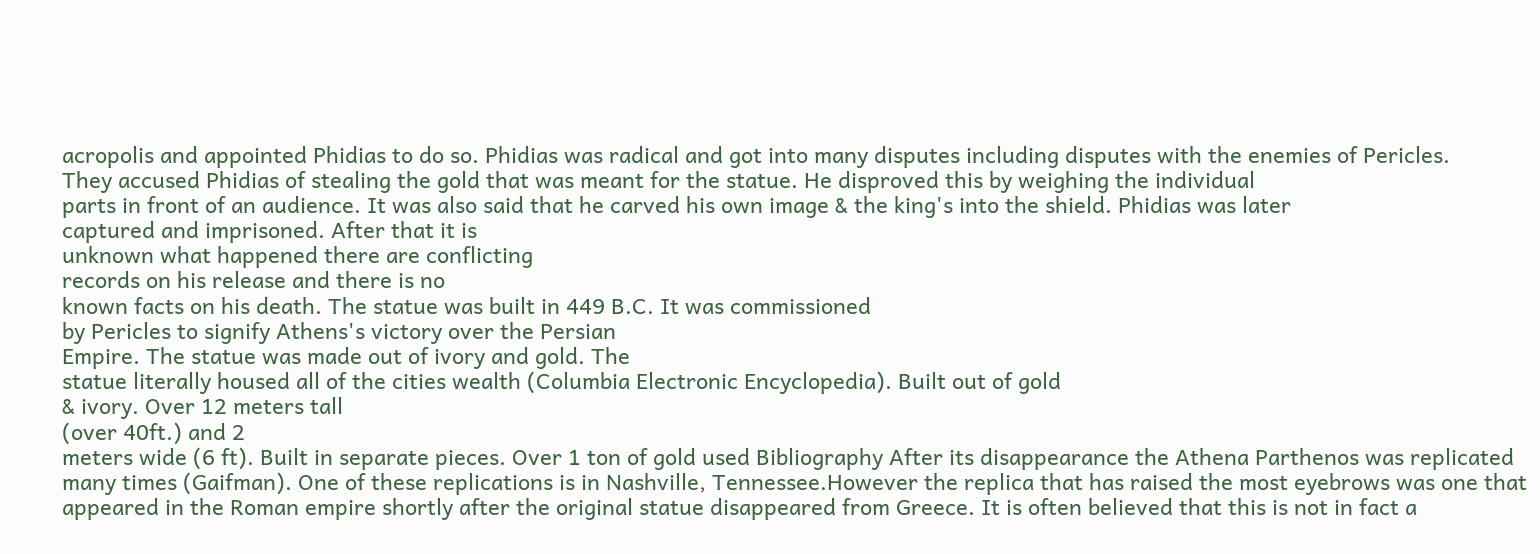acropolis and appointed Phidias to do so. Phidias was radical and got into many disputes including disputes with the enemies of Pericles.
They accused Phidias of stealing the gold that was meant for the statue. He disproved this by weighing the individual
parts in front of an audience. It was also said that he carved his own image & the king's into the shield. Phidias was later
captured and imprisoned. After that it is
unknown what happened there are conflicting
records on his release and there is no
known facts on his death. The statue was built in 449 B.C. It was commissioned
by Pericles to signify Athens's victory over the Persian
Empire. The statue was made out of ivory and gold. The
statue literally housed all of the cities wealth (Columbia Electronic Encyclopedia). Built out of gold
& ivory. Over 12 meters tall
(over 40ft.) and 2
meters wide (6 ft). Built in separate pieces. Over 1 ton of gold used Bibliography After its disappearance the Athena Parthenos was replicated
many times (Gaifman). One of these replications is in Nashville, Tennessee.However the replica that has raised the most eyebrows was one that appeared in the Roman empire shortly after the original statue disappeared from Greece. It is often believed that this is not in fact a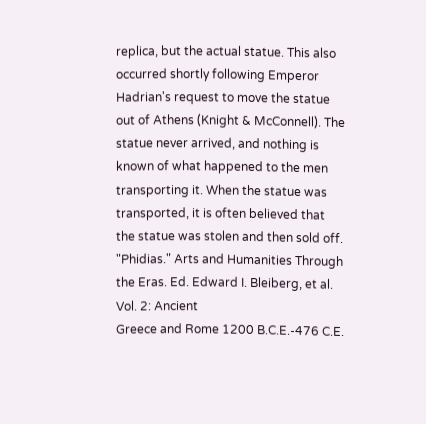replica, but the actual statue. This also occurred shortly following Emperor Hadrian's request to move the statue out of Athens (Knight & McConnell). The statue never arrived, and nothing is known of what happened to the men transporting it. When the statue was transported, it is often believed that the statue was stolen and then sold off. "Phidias." Arts and Humanities Through the Eras. Ed. Edward I. Bleiberg, et al. Vol. 2: Ancient
Greece and Rome 1200 B.C.E.-476 C.E.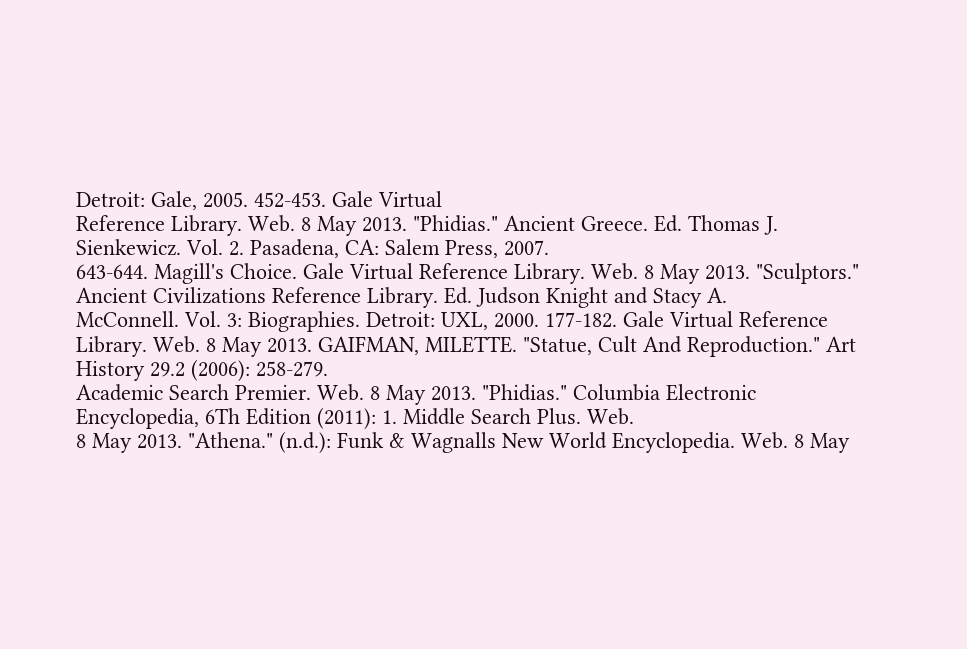Detroit: Gale, 2005. 452-453. Gale Virtual
Reference Library. Web. 8 May 2013. "Phidias." Ancient Greece. Ed. Thomas J. Sienkewicz. Vol. 2. Pasadena, CA: Salem Press, 2007.
643-644. Magill's Choice. Gale Virtual Reference Library. Web. 8 May 2013. "Sculptors." Ancient Civilizations Reference Library. Ed. Judson Knight and Stacy A.
McConnell. Vol. 3: Biographies. Detroit: UXL, 2000. 177-182. Gale Virtual Reference
Library. Web. 8 May 2013. GAIFMAN, MILETTE. "Statue, Cult And Reproduction." Art History 29.2 (2006): 258-279.
Academic Search Premier. Web. 8 May 2013. "Phidias." Columbia Electronic Encyclopedia, 6Th Edition (2011): 1. Middle Search Plus. Web.
8 May 2013. "Athena." (n.d.): Funk & Wagnalls New World Encyclopedia. Web. 8 May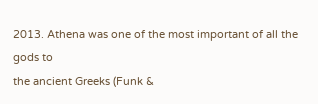2013. Athena was one of the most important of all the gods to
the ancient Greeks (Funk &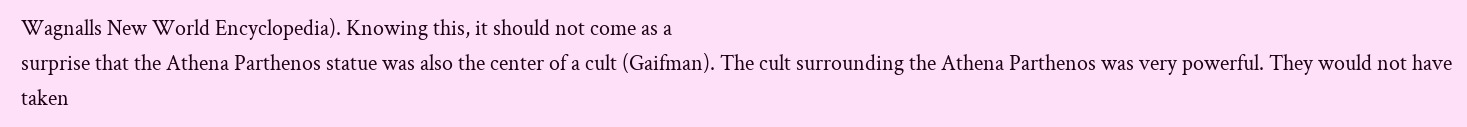Wagnalls New World Encyclopedia). Knowing this, it should not come as a
surprise that the Athena Parthenos statue was also the center of a cult (Gaifman). The cult surrounding the Athena Parthenos was very powerful. They would not have taken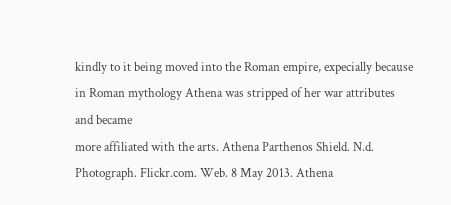kindly to it being moved into the Roman empire, expecially because in Roman mythology Athena was stripped of her war attributes and became
more affiliated with the arts. Athena Parthenos Shield. N.d. Photograph. Flickr.com. Web. 8 May 2013. Athena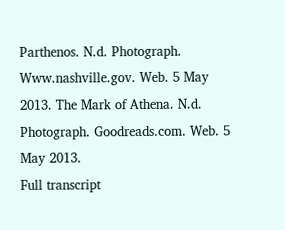Parthenos. N.d. Photograph. Www.nashville.gov. Web. 5 May 2013. The Mark of Athena. N.d. Photograph. Goodreads.com. Web. 5 May 2013.
Full transcript